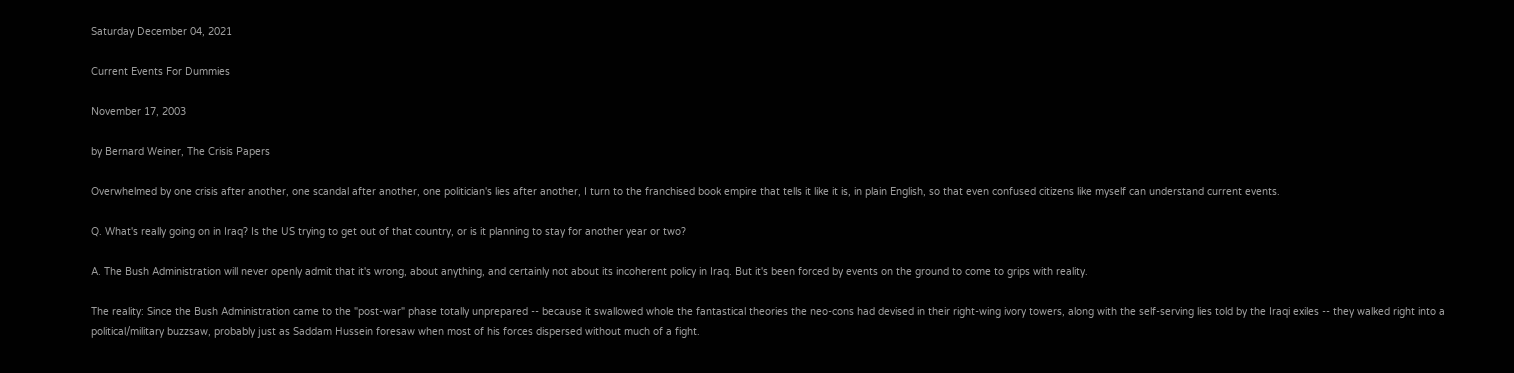Saturday December 04, 2021

Current Events For Dummies

November 17, 2003

by Bernard Weiner, The Crisis Papers

Overwhelmed by one crisis after another, one scandal after another, one politician's lies after another, I turn to the franchised book empire that tells it like it is, in plain English, so that even confused citizens like myself can understand current events.

Q. What's really going on in Iraq? Is the US trying to get out of that country, or is it planning to stay for another year or two?

A. The Bush Administration will never openly admit that it's wrong, about anything, and certainly not about its incoherent policy in Iraq. But it's been forced by events on the ground to come to grips with reality.

The reality: Since the Bush Administration came to the "post-war" phase totally unprepared -- because it swallowed whole the fantastical theories the neo-cons had devised in their right-wing ivory towers, along with the self-serving lies told by the Iraqi exiles -- they walked right into a political/military buzzsaw, probably just as Saddam Hussein foresaw when most of his forces dispersed without much of a fight.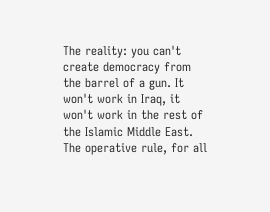The reality: you can't create democracy from the barrel of a gun. It won't work in Iraq, it won't work in the rest of the Islamic Middle East. The operative rule, for all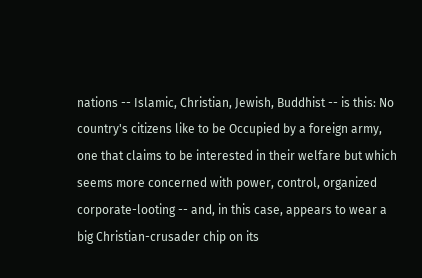nations -- Islamic, Christian, Jewish, Buddhist -- is this: No country's citizens like to be Occupied by a foreign army, one that claims to be interested in their welfare but which seems more concerned with power, control, organized corporate-looting -- and, in this case, appears to wear a big Christian-crusader chip on its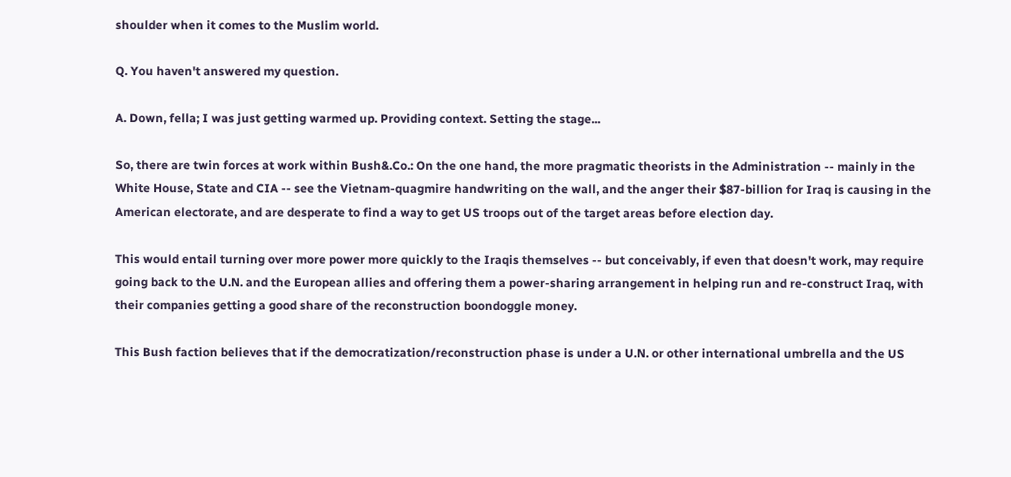shoulder when it comes to the Muslim world.

Q. You haven't answered my question.

A. Down, fella; I was just getting warmed up. Providing context. Setting the stage...

So, there are twin forces at work within Bush&.Co.: On the one hand, the more pragmatic theorists in the Administration -- mainly in the White House, State and CIA -- see the Vietnam-quagmire handwriting on the wall, and the anger their $87-billion for Iraq is causing in the American electorate, and are desperate to find a way to get US troops out of the target areas before election day.

This would entail turning over more power more quickly to the Iraqis themselves -- but conceivably, if even that doesn't work, may require going back to the U.N. and the European allies and offering them a power-sharing arrangement in helping run and re-construct Iraq, with their companies getting a good share of the reconstruction boondoggle money.

This Bush faction believes that if the democratization/reconstruction phase is under a U.N. or other international umbrella and the US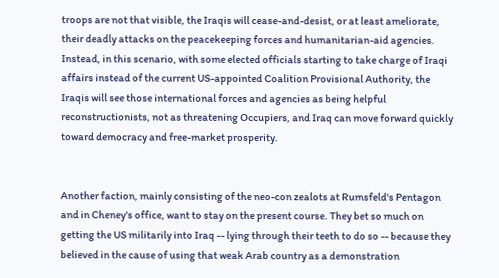troops are not that visible, the Iraqis will cease-and-desist, or at least ameliorate, their deadly attacks on the peacekeeping forces and humanitarian-aid agencies. Instead, in this scenario, with some elected officials starting to take charge of Iraqi affairs instead of the current US-appointed Coalition Provisional Authority, the Iraqis will see those international forces and agencies as being helpful reconstructionists, not as threatening Occupiers, and Iraq can move forward quickly toward democracy and free-market prosperity.


Another faction, mainly consisting of the neo-con zealots at Rumsfeld's Pentagon and in Cheney's office, want to stay on the present course. They bet so much on getting the US militarily into Iraq -- lying through their teeth to do so -- because they believed in the cause of using that weak Arab country as a demonstration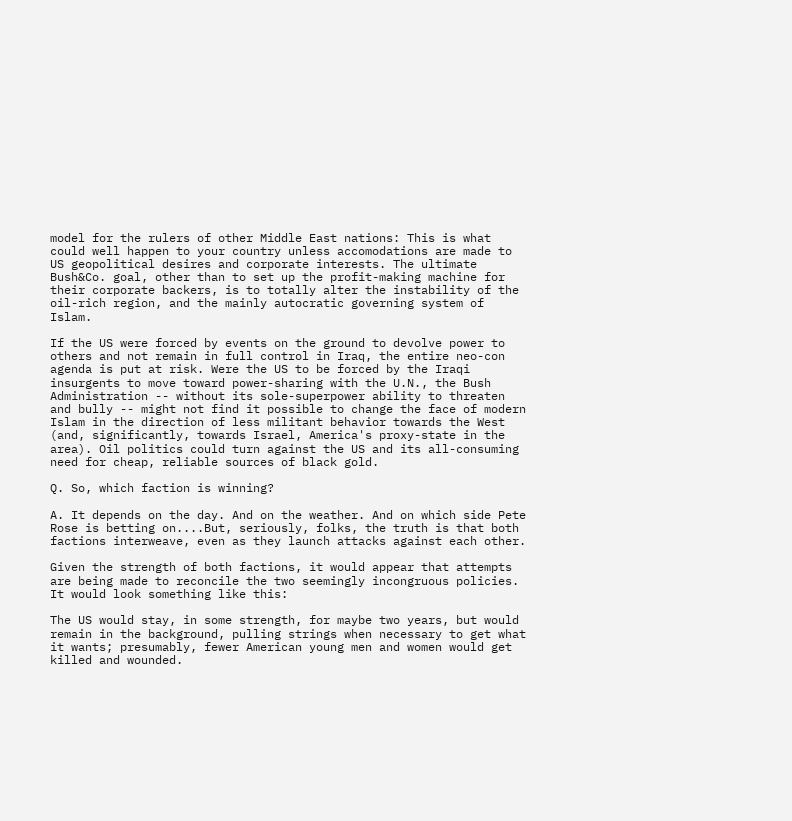model for the rulers of other Middle East nations: This is what could well happen to your country unless accomodations are made to US geopolitical desires and corporate interests. The ultimate Bush&Co. goal, other than to set up the profit-making machine for their corporate backers, is to totally alter the instability of the oil-rich region, and the mainly autocratic governing system of Islam.

If the US were forced by events on the ground to devolve power to others and not remain in full control in Iraq, the entire neo-con agenda is put at risk. Were the US to be forced by the Iraqi insurgents to move toward power-sharing with the U.N., the Bush Administration -- without its sole-superpower ability to threaten and bully -- might not find it possible to change the face of modern Islam in the direction of less militant behavior towards the West (and, significantly, towards Israel, America's proxy-state in the area). Oil politics could turn against the US and its all-consuming need for cheap, reliable sources of black gold.

Q. So, which faction is winning?

A. It depends on the day. And on the weather. And on which side Pete Rose is betting on....But, seriously, folks, the truth is that both factions interweave, even as they launch attacks against each other.

Given the strength of both factions, it would appear that attempts are being made to reconcile the two seemingly incongruous policies. It would look something like this:

The US would stay, in some strength, for maybe two years, but would remain in the background, pulling strings when necessary to get what it wants; presumably, fewer American young men and women would get killed and wounded.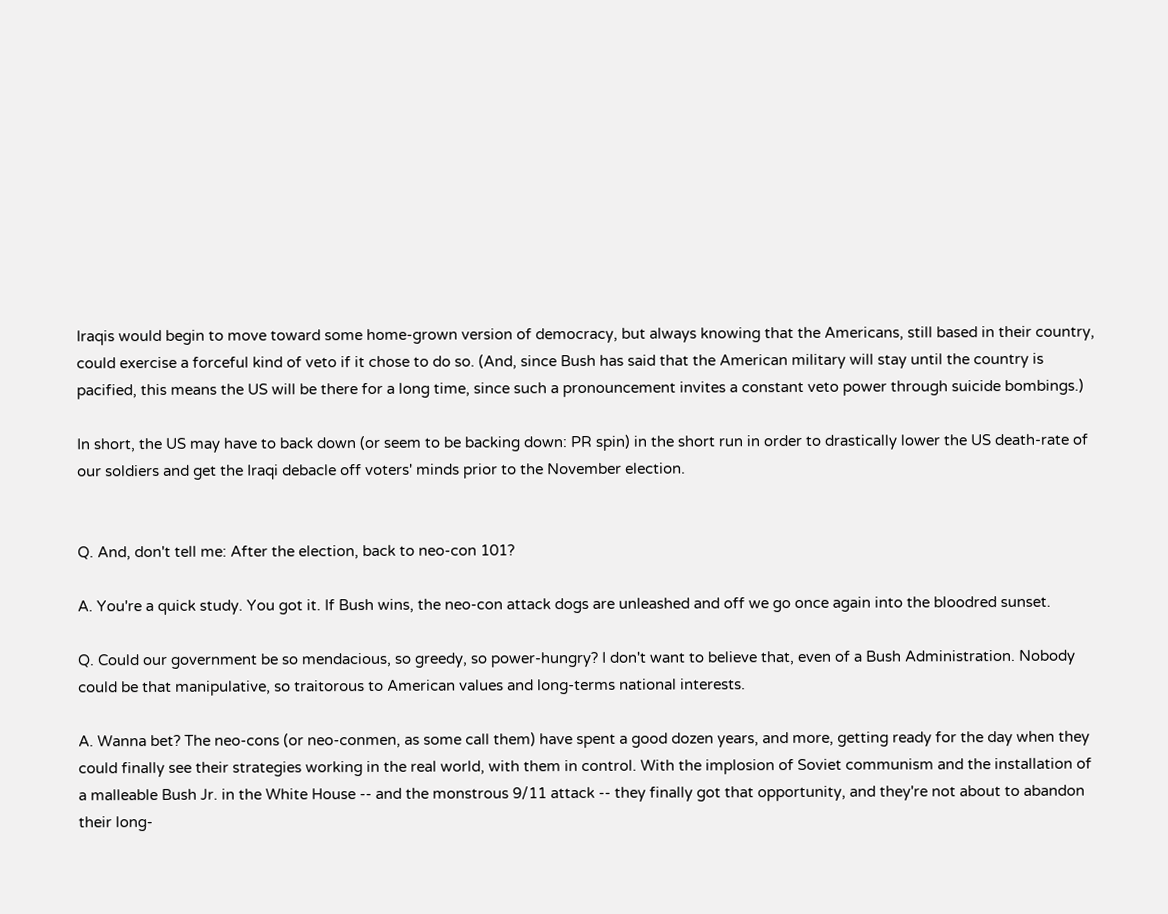Iraqis would begin to move toward some home-grown version of democracy, but always knowing that the Americans, still based in their country, could exercise a forceful kind of veto if it chose to do so. (And, since Bush has said that the American military will stay until the country is pacified, this means the US will be there for a long time, since such a pronouncement invites a constant veto power through suicide bombings.)

In short, the US may have to back down (or seem to be backing down: PR spin) in the short run in order to drastically lower the US death-rate of our soldiers and get the Iraqi debacle off voters' minds prior to the November election.


Q. And, don't tell me: After the election, back to neo-con 101?

A. You're a quick study. You got it. If Bush wins, the neo-con attack dogs are unleashed and off we go once again into the bloodred sunset.

Q. Could our government be so mendacious, so greedy, so power-hungry? I don't want to believe that, even of a Bush Administration. Nobody could be that manipulative, so traitorous to American values and long-terms national interests.

A. Wanna bet? The neo-cons (or neo-conmen, as some call them) have spent a good dozen years, and more, getting ready for the day when they could finally see their strategies working in the real world, with them in control. With the implosion of Soviet communism and the installation of a malleable Bush Jr. in the White House -- and the monstrous 9/11 attack -- they finally got that opportunity, and they're not about to abandon their long-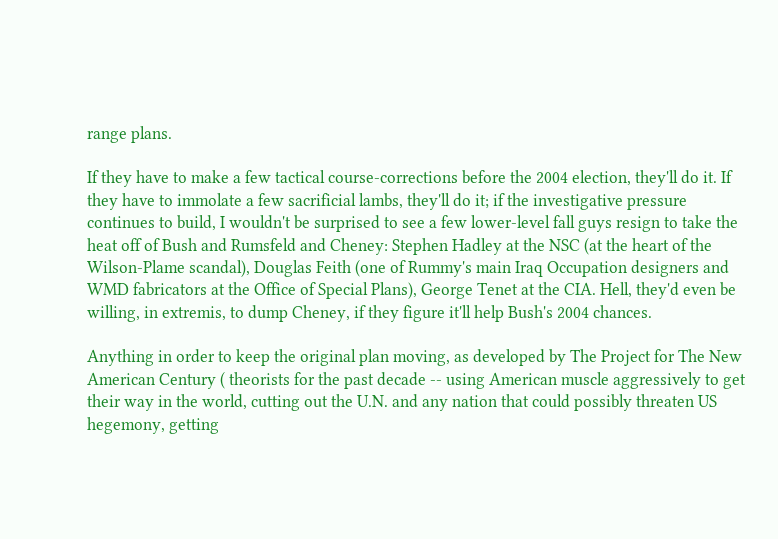range plans.

If they have to make a few tactical course-corrections before the 2004 election, they'll do it. If they have to immolate a few sacrificial lambs, they'll do it; if the investigative pressure continues to build, I wouldn't be surprised to see a few lower-level fall guys resign to take the heat off of Bush and Rumsfeld and Cheney: Stephen Hadley at the NSC (at the heart of the Wilson-Plame scandal), Douglas Feith (one of Rummy's main Iraq Occupation designers and WMD fabricators at the Office of Special Plans), George Tenet at the CIA. Hell, they'd even be willing, in extremis, to dump Cheney, if they figure it'll help Bush's 2004 chances.

Anything in order to keep the original plan moving, as developed by The Project for The New American Century ( theorists for the past decade -- using American muscle aggressively to get their way in the world, cutting out the U.N. and any nation that could possibly threaten US hegemony, getting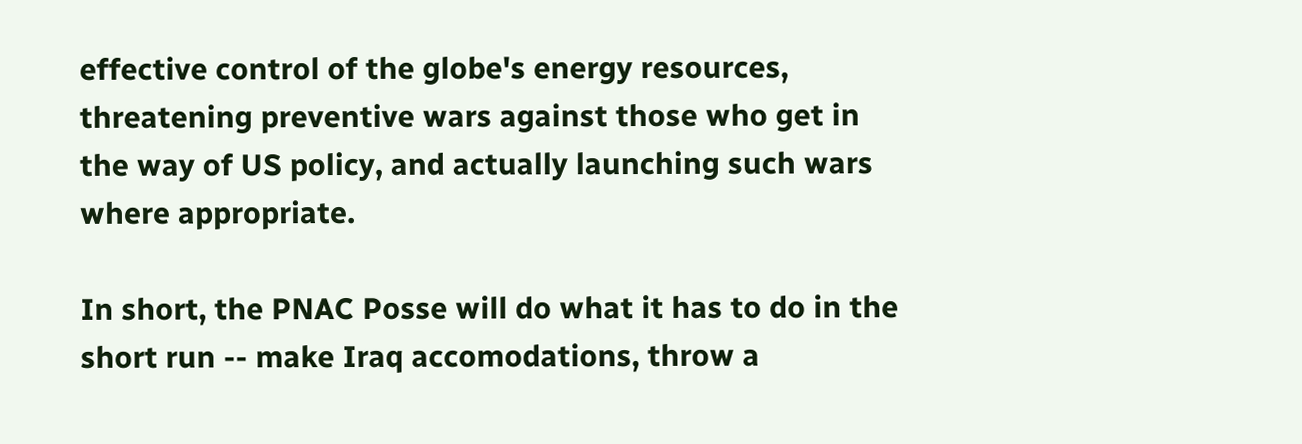effective control of the globe's energy resources, threatening preventive wars against those who get in the way of US policy, and actually launching such wars where appropriate.

In short, the PNAC Posse will do what it has to do in the short run -- make Iraq accomodations, throw a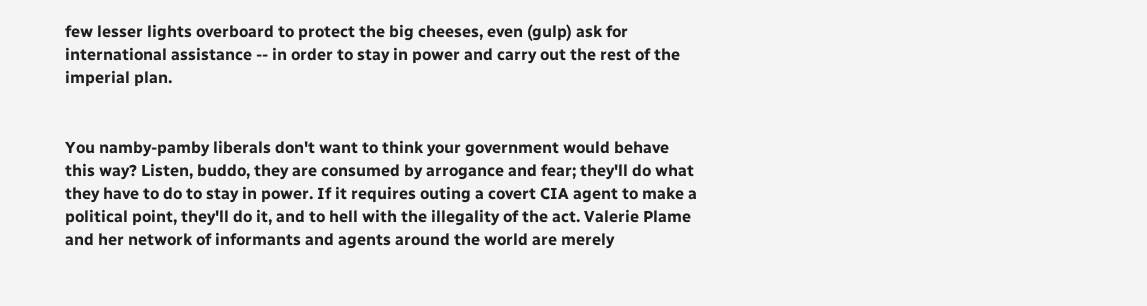few lesser lights overboard to protect the big cheeses, even (gulp) ask for international assistance -- in order to stay in power and carry out the rest of the imperial plan.


You namby-pamby liberals don't want to think your government would behave this way? Listen, buddo, they are consumed by arrogance and fear; they'll do what they have to do to stay in power. If it requires outing a covert CIA agent to make a political point, they'll do it, and to hell with the illegality of the act. Valerie Plame and her network of informants and agents around the world are merely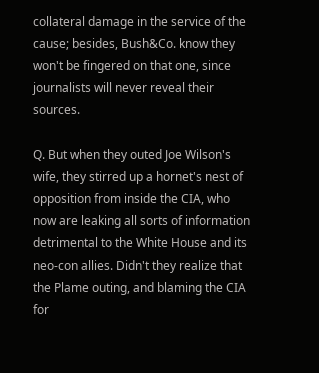collateral damage in the service of the cause; besides, Bush&Co. know they won't be fingered on that one, since journalists will never reveal their sources.

Q. But when they outed Joe Wilson's wife, they stirred up a hornet's nest of opposition from inside the CIA, who now are leaking all sorts of information detrimental to the White House and its neo-con allies. Didn't they realize that the Plame outing, and blaming the CIA for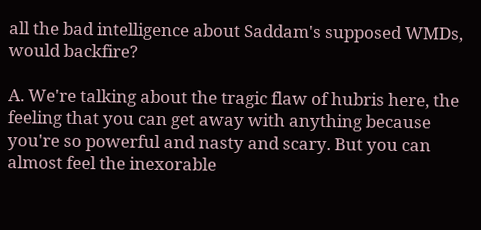all the bad intelligence about Saddam's supposed WMDs, would backfire?

A. We're talking about the tragic flaw of hubris here, the feeling that you can get away with anything because you're so powerful and nasty and scary. But you can almost feel the inexorable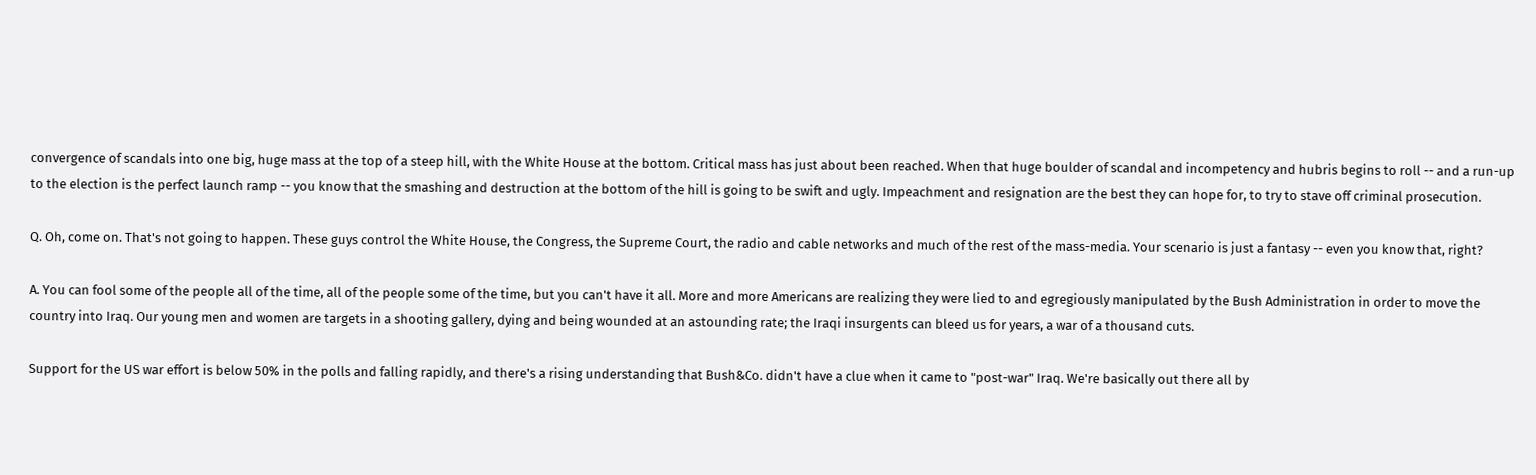convergence of scandals into one big, huge mass at the top of a steep hill, with the White House at the bottom. Critical mass has just about been reached. When that huge boulder of scandal and incompetency and hubris begins to roll -- and a run-up to the election is the perfect launch ramp -- you know that the smashing and destruction at the bottom of the hill is going to be swift and ugly. Impeachment and resignation are the best they can hope for, to try to stave off criminal prosecution.

Q. Oh, come on. That's not going to happen. These guys control the White House, the Congress, the Supreme Court, the radio and cable networks and much of the rest of the mass-media. Your scenario is just a fantasy -- even you know that, right?

A. You can fool some of the people all of the time, all of the people some of the time, but you can't have it all. More and more Americans are realizing they were lied to and egregiously manipulated by the Bush Administration in order to move the country into Iraq. Our young men and women are targets in a shooting gallery, dying and being wounded at an astounding rate; the Iraqi insurgents can bleed us for years, a war of a thousand cuts.

Support for the US war effort is below 50% in the polls and falling rapidly, and there's a rising understanding that Bush&Co. didn't have a clue when it came to "post-war" Iraq. We're basically out there all by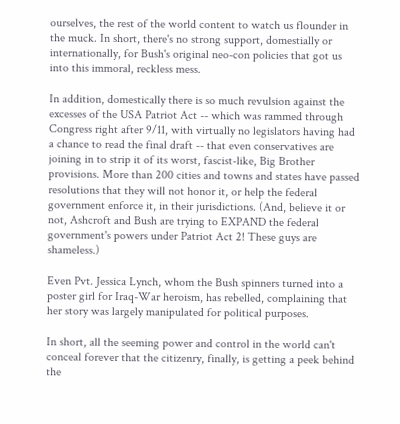ourselves, the rest of the world content to watch us flounder in the muck. In short, there's no strong support, domestially or internationally, for Bush's original neo-con policies that got us into this immoral, reckless mess.

In addition, domestically there is so much revulsion against the excesses of the USA Patriot Act -- which was rammed through Congress right after 9/11, with virtually no legislators having had a chance to read the final draft -- that even conservatives are joining in to strip it of its worst, fascist-like, Big Brother provisions. More than 200 cities and towns and states have passed resolutions that they will not honor it, or help the federal government enforce it, in their jurisdictions. (And, believe it or not, Ashcroft and Bush are trying to EXPAND the federal government's powers under Patriot Act 2! These guys are shameless.)

Even Pvt. Jessica Lynch, whom the Bush spinners turned into a poster girl for Iraq-War heroism, has rebelled, complaining that her story was largely manipulated for political purposes.

In short, all the seeming power and control in the world can't conceal forever that the citizenry, finally, is getting a peek behind the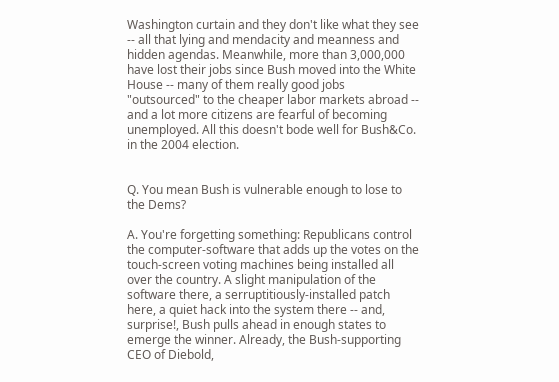Washington curtain and they don't like what they see -- all that lying and mendacity and meanness and hidden agendas. Meanwhile, more than 3,000,000 have lost their jobs since Bush moved into the White House -- many of them really good jobs "outsourced" to the cheaper labor markets abroad -- and a lot more citizens are fearful of becoming unemployed. All this doesn't bode well for Bush&Co. in the 2004 election.


Q. You mean Bush is vulnerable enough to lose to the Dems?

A. You're forgetting something: Republicans control the computer-software that adds up the votes on the touch-screen voting machines being installed all over the country. A slight manipulation of the software there, a serruptitiously-installed patch here, a quiet hack into the system there -- and, surprise!, Bush pulls ahead in enough states to emerge the winner. Already, the Bush-supporting CEO of Diebold,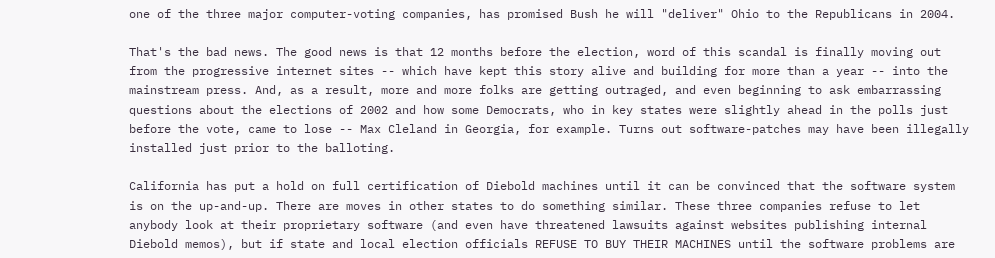one of the three major computer-voting companies, has promised Bush he will "deliver" Ohio to the Republicans in 2004.

That's the bad news. The good news is that 12 months before the election, word of this scandal is finally moving out from the progressive internet sites -- which have kept this story alive and building for more than a year -- into the mainstream press. And, as a result, more and more folks are getting outraged, and even beginning to ask embarrassing questions about the elections of 2002 and how some Democrats, who in key states were slightly ahead in the polls just before the vote, came to lose -- Max Cleland in Georgia, for example. Turns out software-patches may have been illegally installed just prior to the balloting.

California has put a hold on full certification of Diebold machines until it can be convinced that the software system is on the up-and-up. There are moves in other states to do something similar. These three companies refuse to let anybody look at their proprietary software (and even have threatened lawsuits against websites publishing internal Diebold memos), but if state and local election officials REFUSE TO BUY THEIR MACHINES until the software problems are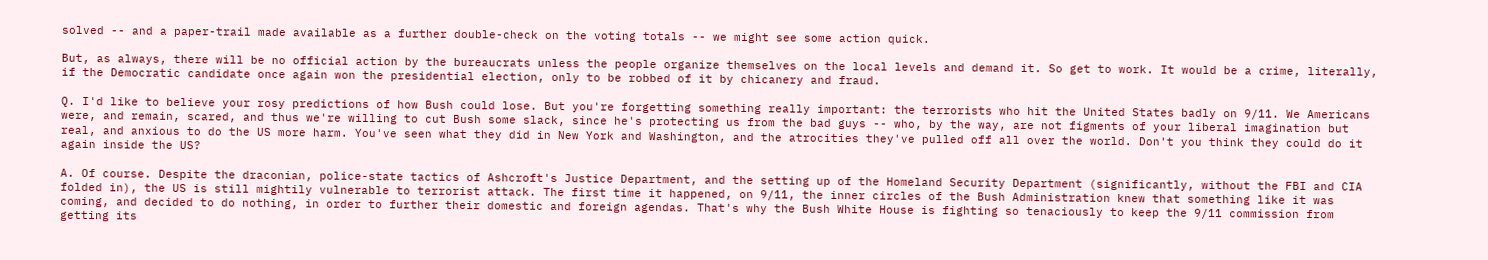solved -- and a paper-trail made available as a further double-check on the voting totals -- we might see some action quick.

But, as always, there will be no official action by the bureaucrats unless the people organize themselves on the local levels and demand it. So get to work. It would be a crime, literally, if the Democratic candidate once again won the presidential election, only to be robbed of it by chicanery and fraud.

Q. I'd like to believe your rosy predictions of how Bush could lose. But you're forgetting something really important: the terrorists who hit the United States badly on 9/11. We Americans were, and remain, scared, and thus we're willing to cut Bush some slack, since he's protecting us from the bad guys -- who, by the way, are not figments of your liberal imagination but real, and anxious to do the US more harm. You've seen what they did in New York and Washington, and the atrocities they've pulled off all over the world. Don't you think they could do it again inside the US?

A. Of course. Despite the draconian, police-state tactics of Ashcroft's Justice Department, and the setting up of the Homeland Security Department (significantly, without the FBI and CIA folded in), the US is still mightily vulnerable to terrorist attack. The first time it happened, on 9/11, the inner circles of the Bush Administration knew that something like it was coming, and decided to do nothing, in order to further their domestic and foreign agendas. That's why the Bush White House is fighting so tenaciously to keep the 9/11 commission from getting its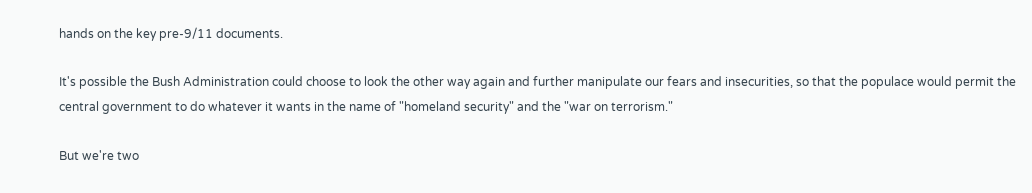hands on the key pre-9/11 documents.

It's possible the Bush Administration could choose to look the other way again and further manipulate our fears and insecurities, so that the populace would permit the central government to do whatever it wants in the name of "homeland security" and the "war on terrorism."

But we're two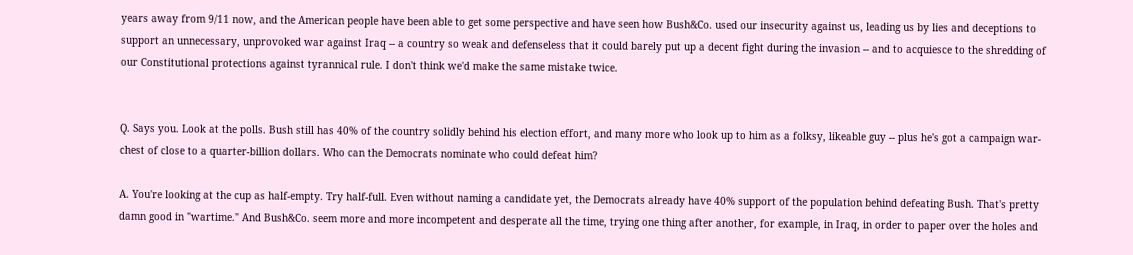years away from 9/11 now, and the American people have been able to get some perspective and have seen how Bush&Co. used our insecurity against us, leading us by lies and deceptions to support an unnecessary, unprovoked war against Iraq -- a country so weak and defenseless that it could barely put up a decent fight during the invasion -- and to acquiesce to the shredding of our Constitutional protections against tyrannical rule. I don't think we'd make the same mistake twice.


Q. Says you. Look at the polls. Bush still has 40% of the country solidly behind his election effort, and many more who look up to him as a folksy, likeable guy -- plus he's got a campaign war-chest of close to a quarter-billion dollars. Who can the Democrats nominate who could defeat him?

A. You're looking at the cup as half-empty. Try half-full. Even without naming a candidate yet, the Democrats already have 40% support of the population behind defeating Bush. That's pretty damn good in "wartime." And Bush&Co. seem more and more incompetent and desperate all the time, trying one thing after another, for example, in Iraq, in order to paper over the holes and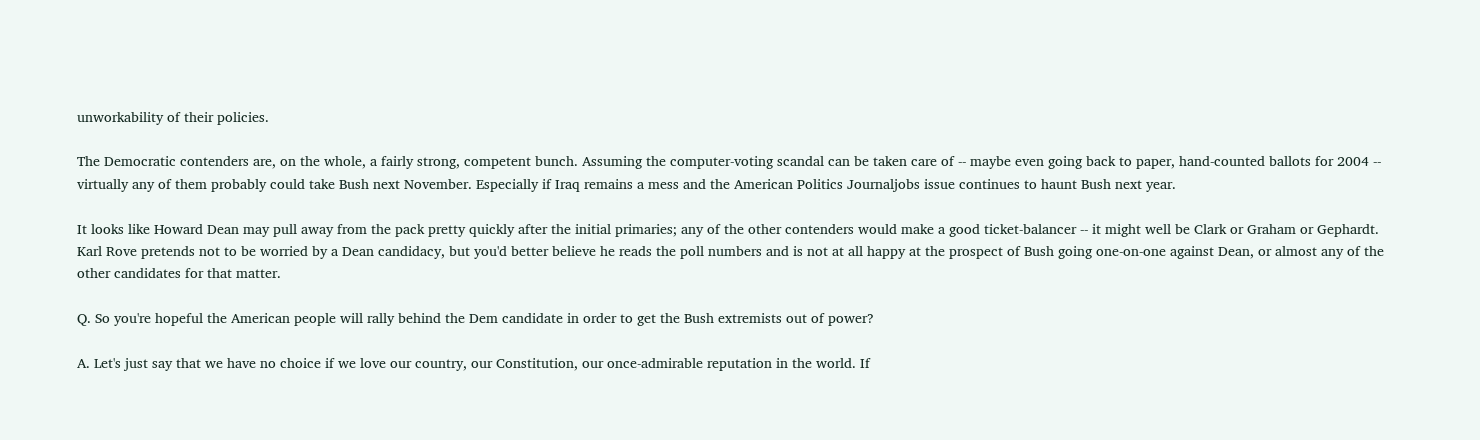unworkability of their policies.

The Democratic contenders are, on the whole, a fairly strong, competent bunch. Assuming the computer-voting scandal can be taken care of -- maybe even going back to paper, hand-counted ballots for 2004 -- virtually any of them probably could take Bush next November. Especially if Iraq remains a mess and the American Politics Journaljobs issue continues to haunt Bush next year.

It looks like Howard Dean may pull away from the pack pretty quickly after the initial primaries; any of the other contenders would make a good ticket-balancer -- it might well be Clark or Graham or Gephardt. Karl Rove pretends not to be worried by a Dean candidacy, but you'd better believe he reads the poll numbers and is not at all happy at the prospect of Bush going one-on-one against Dean, or almost any of the other candidates for that matter.

Q. So you're hopeful the American people will rally behind the Dem candidate in order to get the Bush extremists out of power?

A. Let's just say that we have no choice if we love our country, our Constitution, our once-admirable reputation in the world. If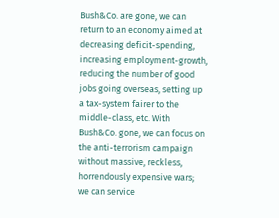Bush&Co. are gone, we can return to an economy aimed at decreasing deficit-spending, increasing employment-growth, reducing the number of good jobs going overseas, setting up a tax-system fairer to the middle-class, etc. With Bush&Co. gone, we can focus on the anti-terrorism campaign without massive, reckless, horrendously expensive wars; we can service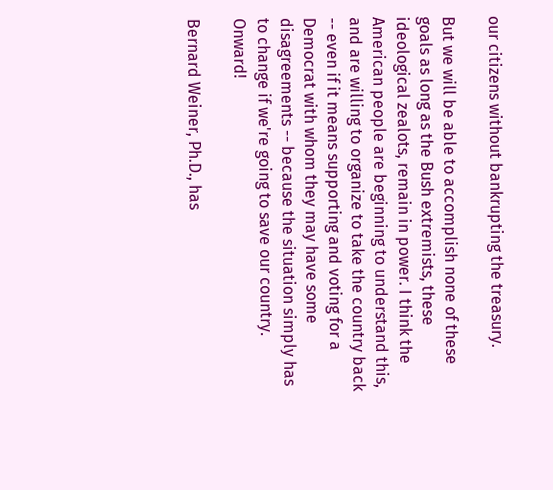our citizens without bankrupting the treasury.

But we will be able to accomplish none of these goals as long as the Bush extremists, these ideological zealots, remain in power. I think the American people are beginning to understand this, and are willing to organize to take the country back -- even if it means supporting and voting for a Democrat with whom they may have some disagreements -- because the situation simply has to change if we're going to save our country. Onward!

Bernard Weiner, Ph.D., has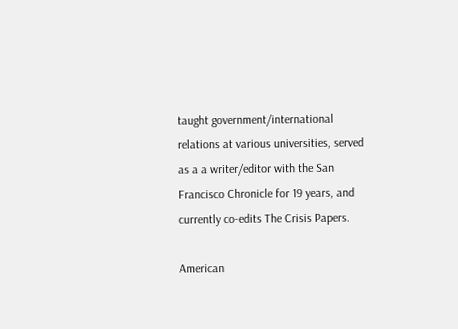taught government/international relations at various universities, served as a a writer/editor with the San Francisco Chronicle for 19 years, and currently co-edits The Crisis Papers.

American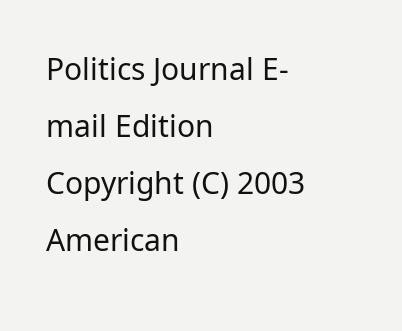Politics Journal E-mail Edition Copyright (C) 2003 American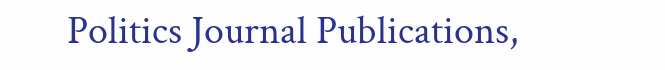Politics Journal Publications,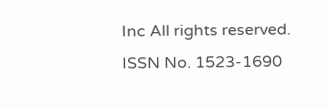Inc All rights reserved. ISSN No. 1523-1690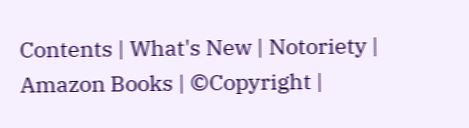Contents | What's New | Notoriety | Amazon Books | ©Copyright |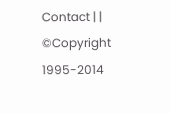Contact | |
©Copyright 1995-2014